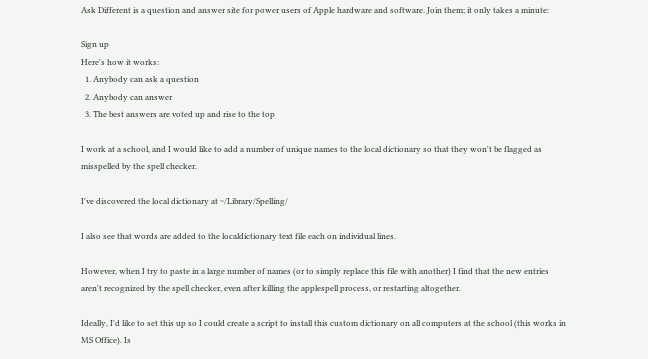Ask Different is a question and answer site for power users of Apple hardware and software. Join them; it only takes a minute:

Sign up
Here's how it works:
  1. Anybody can ask a question
  2. Anybody can answer
  3. The best answers are voted up and rise to the top

I work at a school, and I would like to add a number of unique names to the local dictionary so that they won't be flagged as misspelled by the spell checker.

I've discovered the local dictionary at ~/Library/Spelling/

I also see that words are added to the localdictionary text file each on individual lines.

However, when I try to paste in a large number of names (or to simply replace this file with another) I find that the new entries aren't recognized by the spell checker, even after killing the applespell process, or restarting altogether.

Ideally, I'd like to set this up so I could create a script to install this custom dictionary on all computers at the school (this works in MS Office). Is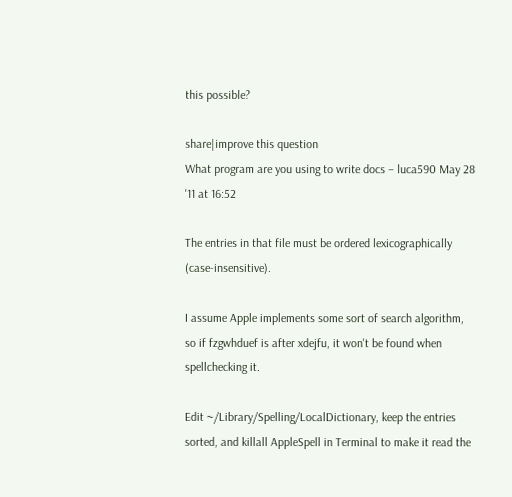this possible?

share|improve this question
What program are you using to write docs – luca590 May 28 '11 at 16:52

The entries in that file must be ordered lexicographically (case-insensitive).

I assume Apple implements some sort of search algorithm, so if fzgwhduef is after xdejfu, it won't be found when spellchecking it.

Edit ~/Library/Spelling/LocalDictionary, keep the entries sorted, and killall AppleSpell in Terminal to make it read the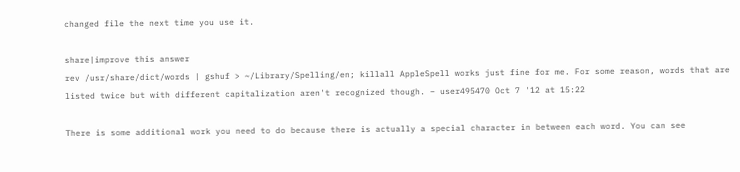changed file the next time you use it.

share|improve this answer
rev /usr/share/dict/words | gshuf > ~/Library/Spelling/en; killall AppleSpell works just fine for me. For some reason, words that are listed twice but with different capitalization aren't recognized though. – user495470 Oct 7 '12 at 15:22

There is some additional work you need to do because there is actually a special character in between each word. You can see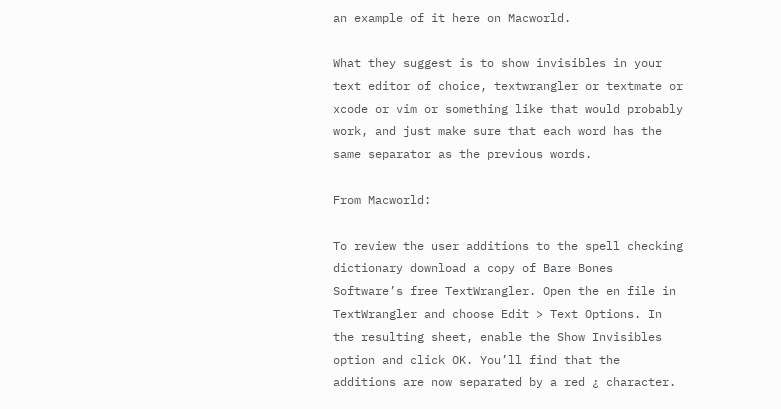an example of it here on Macworld.

What they suggest is to show invisibles in your text editor of choice, textwrangler or textmate or xcode or vim or something like that would probably work, and just make sure that each word has the same separator as the previous words.

From Macworld:

To review the user additions to the spell checking dictionary download a copy of Bare Bones Software’s free TextWrangler. Open the en file in TextWrangler and choose Edit > Text Options. In the resulting sheet, enable the Show Invisibles option and click OK. You’ll find that the additions are now separated by a red ¿ character.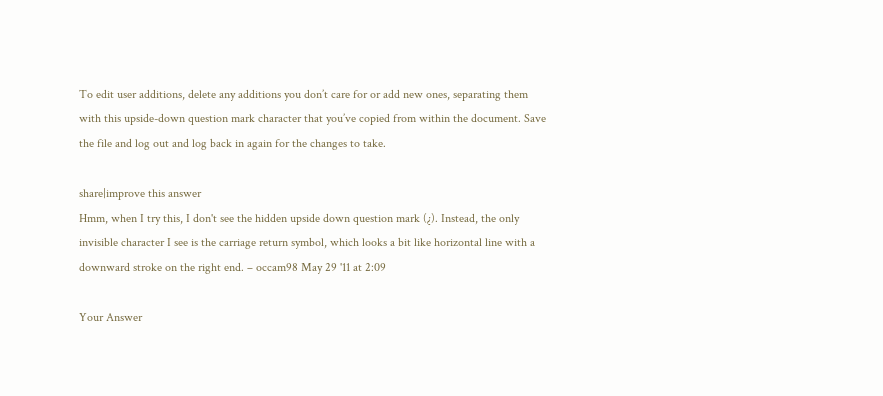To edit user additions, delete any additions you don’t care for or add new ones, separating them with this upside-down question mark character that you’ve copied from within the document. Save the file and log out and log back in again for the changes to take.

share|improve this answer
Hmm, when I try this, I don't see the hidden upside down question mark (¿). Instead, the only invisible character I see is the carriage return symbol, which looks a bit like horizontal line with a downward stroke on the right end. – occam98 May 29 '11 at 2:09

Your Answer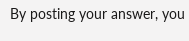By posting your answer, you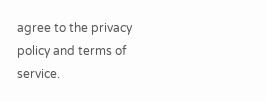agree to the privacy policy and terms of service.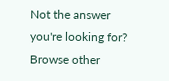Not the answer you're looking for? Browse other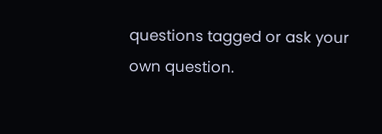questions tagged or ask your own question.